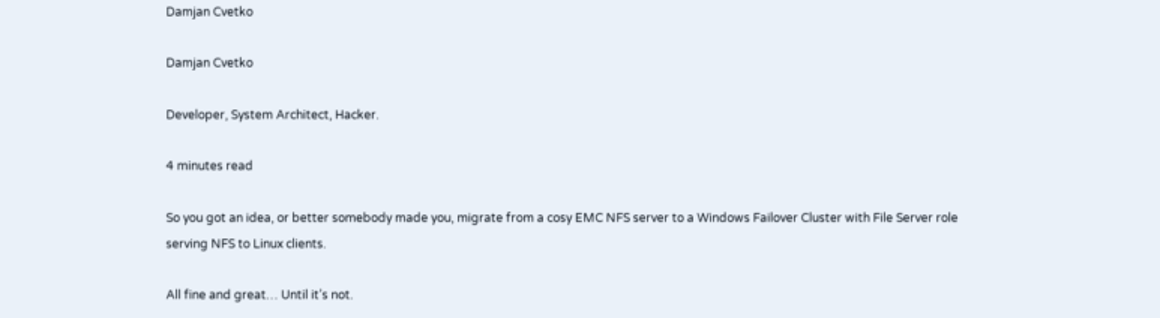Damjan Cvetko

Damjan Cvetko

Developer, System Architect, Hacker.

4 minutes read

So you got an idea, or better somebody made you, migrate from a cosy EMC NFS server to a Windows Failover Cluster with File Server role serving NFS to Linux clients.

All fine and great… Until it’s not.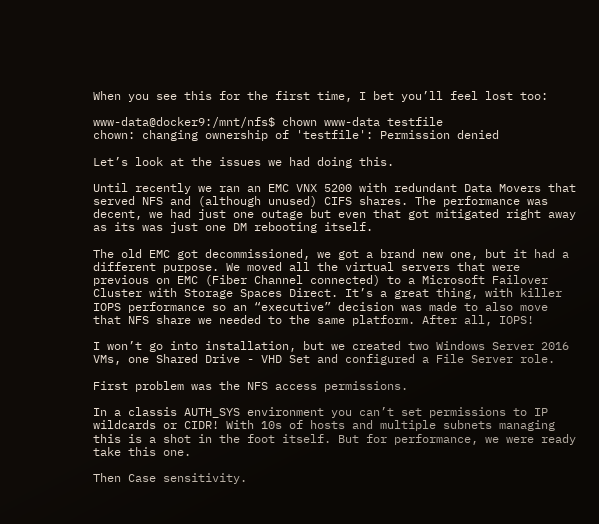When you see this for the first time, I bet you’ll feel lost too:

www-data@docker9:/mnt/nfs$ chown www-data testfile
chown: changing ownership of 'testfile': Permission denied

Let’s look at the issues we had doing this.

Until recently we ran an EMC VNX 5200 with redundant Data Movers that served NFS and (although unused) CIFS shares. The performance was decent, we had just one outage but even that got mitigated right away as its was just one DM rebooting itself.

The old EMC got decommissioned, we got a brand new one, but it had a different purpose. We moved all the virtual servers that were previous on EMC (Fiber Channel connected) to a Microsoft Failover Cluster with Storage Spaces Direct. It’s a great thing, with killer IOPS performance so an “executive” decision was made to also move that NFS share we needed to the same platform. After all, IOPS!

I won’t go into installation, but we created two Windows Server 2016 VMs, one Shared Drive - VHD Set and configured a File Server role.

First problem was the NFS access permissions.

In a classis AUTH_SYS environment you can’t set permissions to IP wildcards or CIDR! With 10s of hosts and multiple subnets managing this is a shot in the foot itself. But for performance, we were ready take this one.

Then Case sensitivity.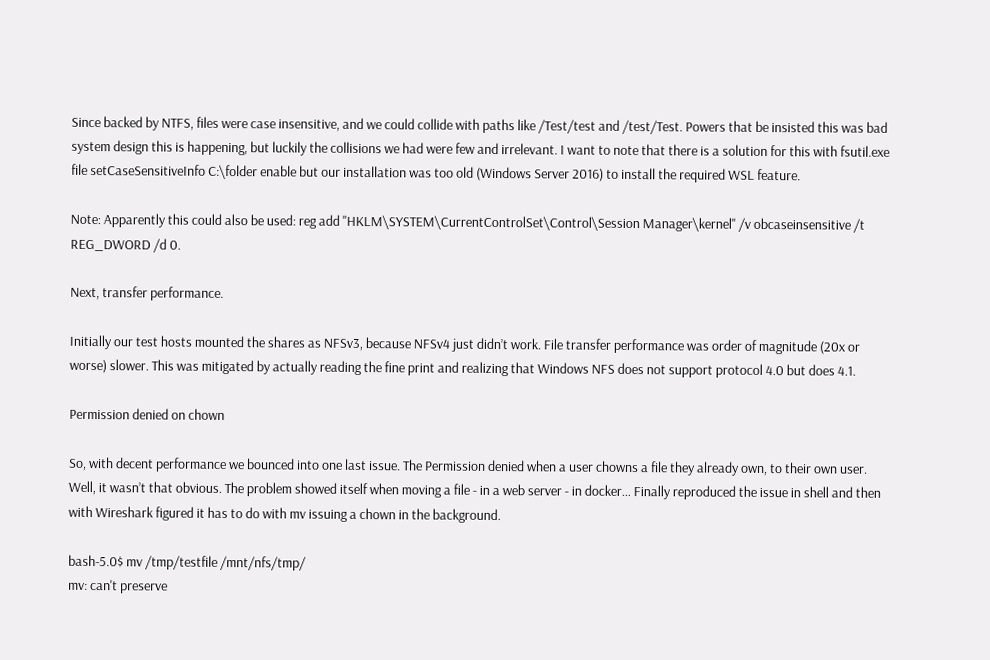Since backed by NTFS, files were case insensitive, and we could collide with paths like /Test/test and /test/Test. Powers that be insisted this was bad system design this is happening, but luckily the collisions we had were few and irrelevant. I want to note that there is a solution for this with fsutil.exe file setCaseSensitiveInfo C:\folder enable but our installation was too old (Windows Server 2016) to install the required WSL feature.

Note: Apparently this could also be used: reg add "HKLM\SYSTEM\CurrentControlSet\Control\Session Manager\kernel" /v obcaseinsensitive /t REG_DWORD /d 0.

Next, transfer performance.

Initially our test hosts mounted the shares as NFSv3, because NFSv4 just didn’t work. File transfer performance was order of magnitude (20x or worse) slower. This was mitigated by actually reading the fine print and realizing that Windows NFS does not support protocol 4.0 but does 4.1.

Permission denied on chown

So, with decent performance we bounced into one last issue. The Permission denied when a user chowns a file they already own, to their own user. Well, it wasn’t that obvious. The problem showed itself when moving a file - in a web server - in docker… Finally reproduced the issue in shell and then with Wireshark figured it has to do with mv issuing a chown in the background.

bash-5.0$ mv /tmp/testfile /mnt/nfs/tmp/
mv: can't preserve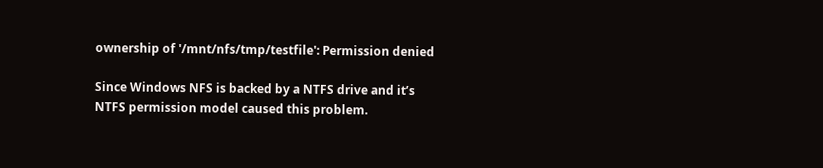ownership of '/mnt/nfs/tmp/testfile': Permission denied

Since Windows NFS is backed by a NTFS drive and it’s NTFS permission model caused this problem.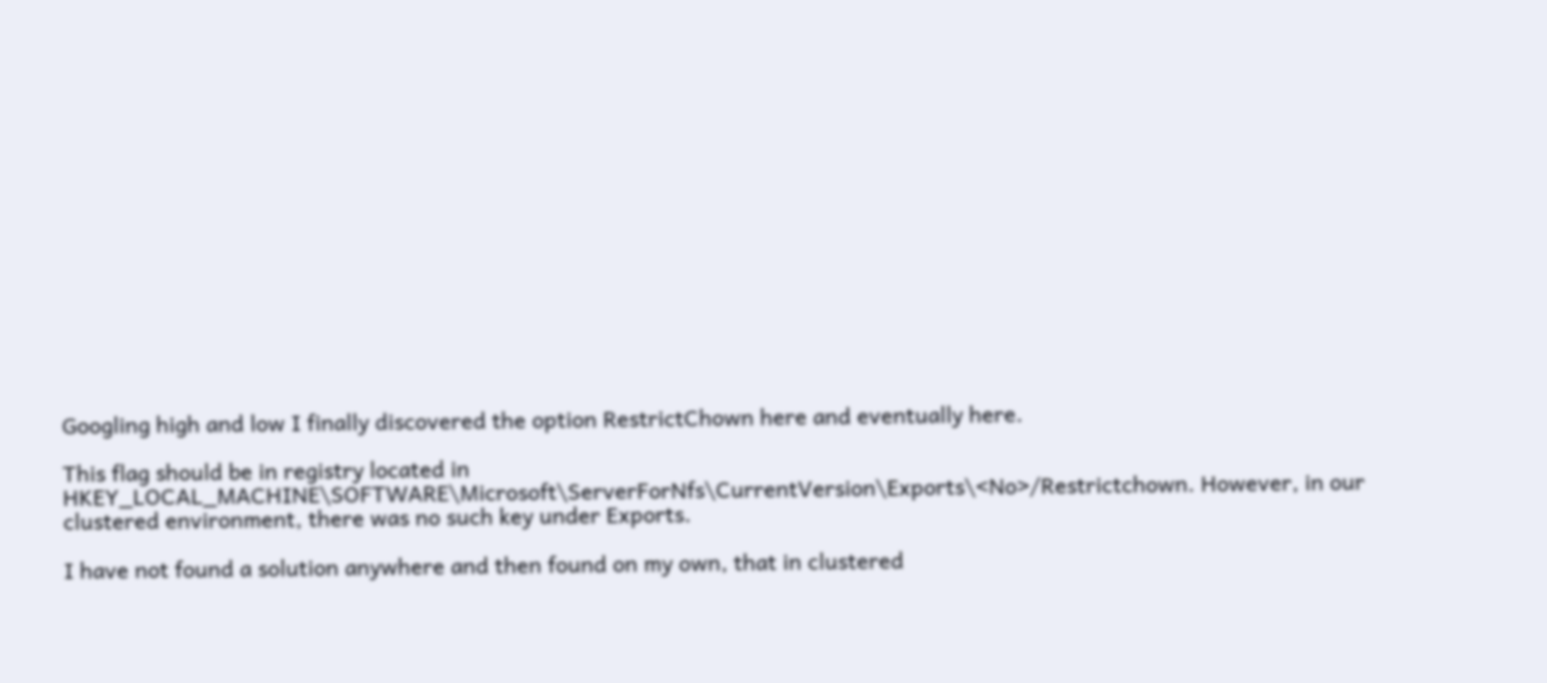Googling high and low I finally discovered the option RestrictChown here and eventually here.

This flag should be in registry located in HKEY_LOCAL_MACHINE\SOFTWARE\Microsoft\ServerForNfs\CurrentVersion\Exports\<No>/Restrictchown. However, in our clustered environment, there was no such key under Exports.

I have not found a solution anywhere and then found on my own, that in clustered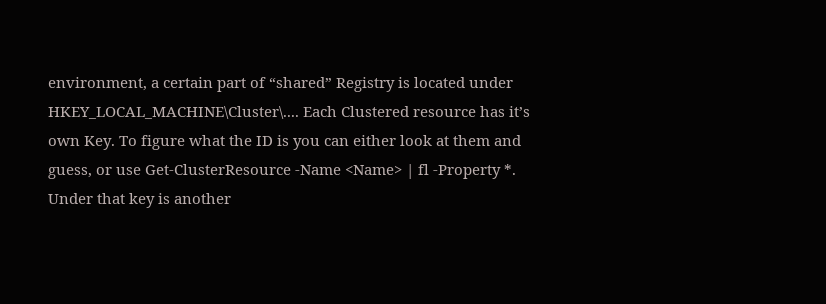environment, a certain part of “shared” Registry is located under HKEY_LOCAL_MACHINE\Cluster\.... Each Clustered resource has it’s own Key. To figure what the ID is you can either look at them and guess, or use Get-ClusterResource -Name <Name> | fl -Property *. Under that key is another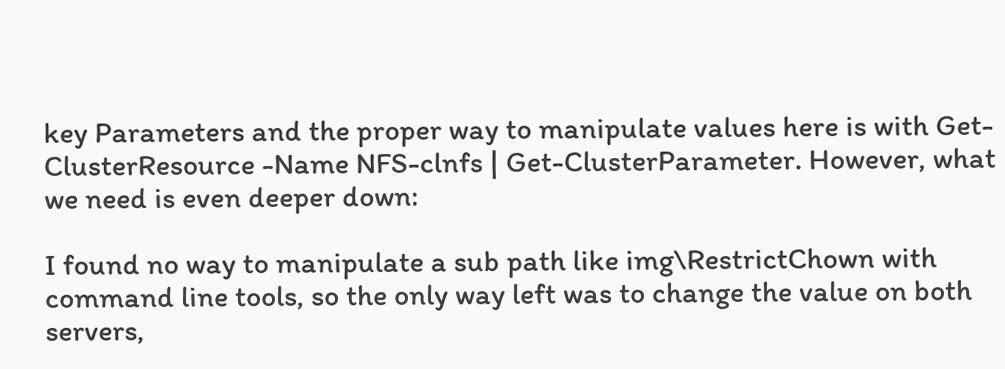key Parameters and the proper way to manipulate values here is with Get-ClusterResource -Name NFS-clnfs | Get-ClusterParameter. However, what we need is even deeper down:

I found no way to manipulate a sub path like img\RestrictChown with command line tools, so the only way left was to change the value on both servers,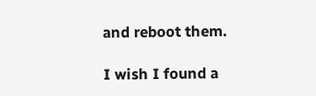and reboot them.

I wish I found a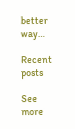better way…

Recent posts

See more